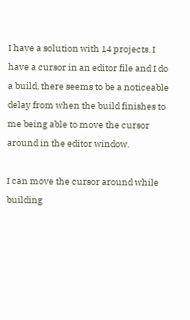I have a solution with 14 projects. I have a cursor in an editor file and I do a build, there seems to be a noticeable delay from when the build finishes to me being able to move the cursor around in the editor window.

I can move the cursor around while building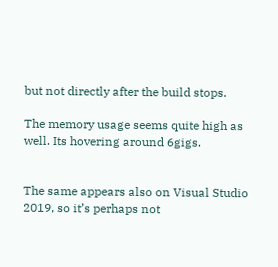but not directly after the build stops.

The memory usage seems quite high as well. Its hovering around 6gigs.


The same appears also on Visual Studio 2019, so it’s perhaps not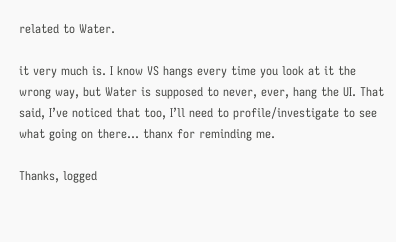related to Water.

it very much is. I know VS hangs every time you look at it the wrong way, but Water is supposed to never, ever, hang the UI. That said, I’ve noticed that too, I’ll need to profile/investigate to see what going on there… thanx for reminding me.

Thanks, logged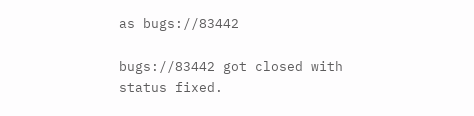as bugs://83442

bugs://83442 got closed with status fixed.